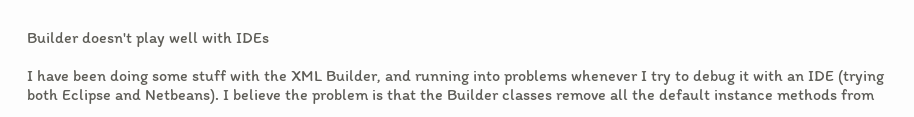Builder doesn't play well with IDEs

I have been doing some stuff with the XML Builder, and running into problems whenever I try to debug it with an IDE (trying both Eclipse and Netbeans). I believe the problem is that the Builder classes remove all the default instance methods from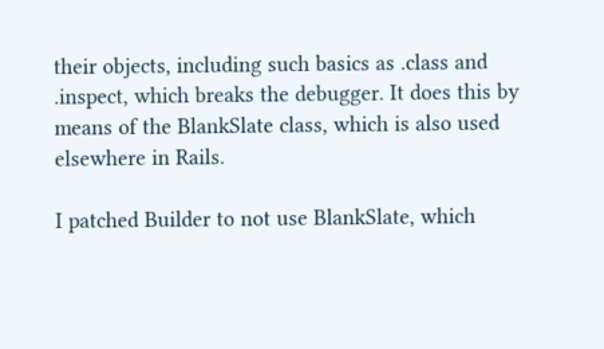their objects, including such basics as .class and .inspect, which breaks the debugger. It does this by means of the BlankSlate class, which is also used elsewhere in Rails.

I patched Builder to not use BlankSlate, which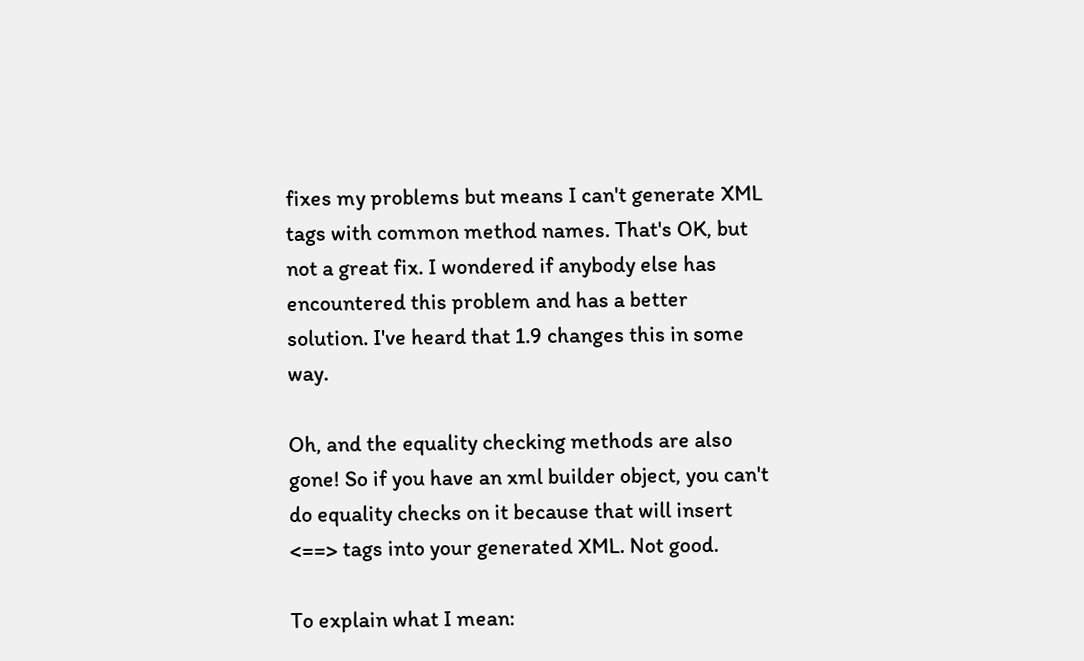fixes my problems but means I can't generate XML tags with common method names. That's OK, but not a great fix. I wondered if anybody else has encountered this problem and has a better solution. I've heard that 1.9 changes this in some way.

Oh, and the equality checking methods are also gone! So if you have an xml builder object, you can't do equality checks on it because that will insert <==> tags into your generated XML. Not good.

To explain what I mean: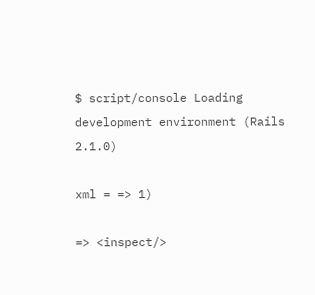$ script/console Loading development environment (Rails 2.1.0)

xml = => 1)

=> <inspect/>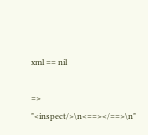xml == nil

=> "<inspect/>\n<==></==>\n"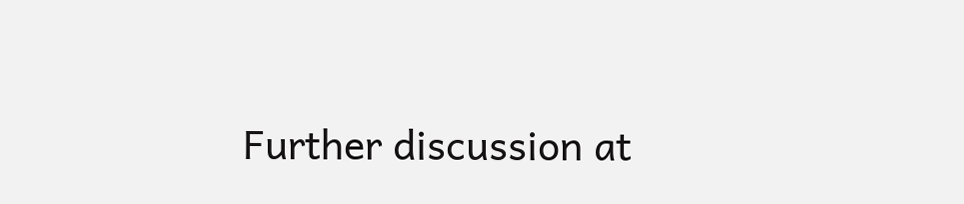Further discussion at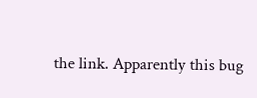the link. Apparently this bug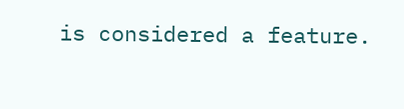is considered a feature.